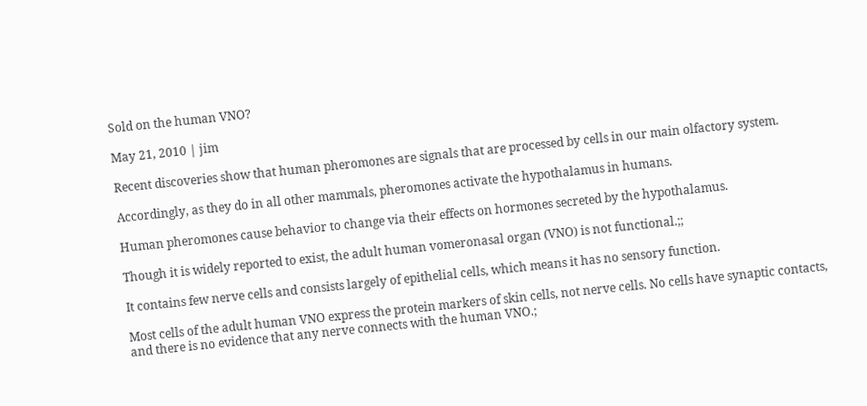Sold on the human VNO?

May 21, 2010 | jim

Recent discoveries show that human pheromones are signals that are processed by cells in our main olfactory system.

Accordingly, as they do in all other mammals, pheromones activate the hypothalamus in humans.

Human pheromones cause behavior to change via their effects on hormones secreted by the hypothalamus.

Though it is widely reported to exist, the adult human vomeronasal organ (VNO) is not functional.;;

It contains few nerve cells and consists largely of epithelial cells, which means it has no sensory function.

Most cells of the adult human VNO express the protein markers of skin cells, not nerve cells. No cells have synaptic contacts, and there is no evidence that any nerve connects with the human VNO.;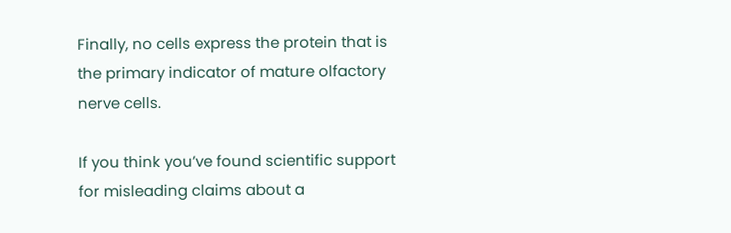Finally, no cells express the protein that is the primary indicator of mature olfactory nerve cells.

If you think you’ve found scientific support for misleading claims about a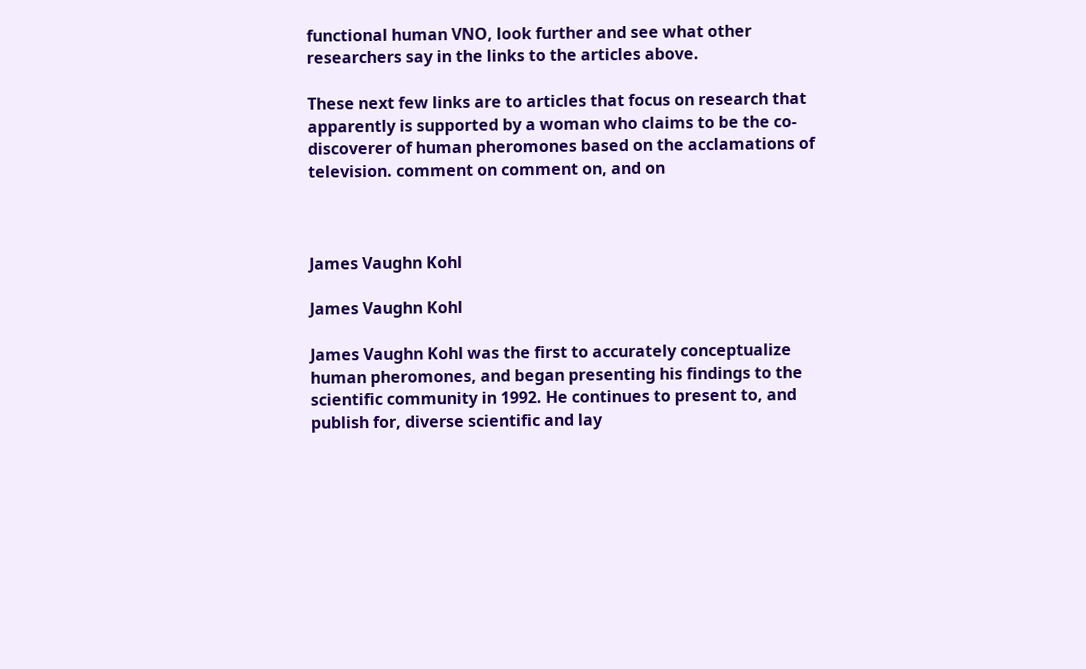functional human VNO, look further and see what other researchers say in the links to the articles above.

These next few links are to articles that focus on research that apparently is supported by a woman who claims to be the co-discoverer of human pheromones based on the acclamations of television. comment on comment on, and on



James Vaughn Kohl

James Vaughn Kohl

James Vaughn Kohl was the first to accurately conceptualize human pheromones, and began presenting his findings to the scientific community in 1992. He continues to present to, and publish for, diverse scientific and lay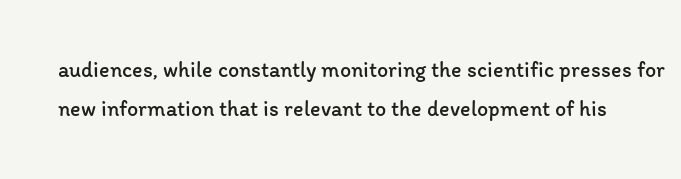audiences, while constantly monitoring the scientific presses for new information that is relevant to the development of his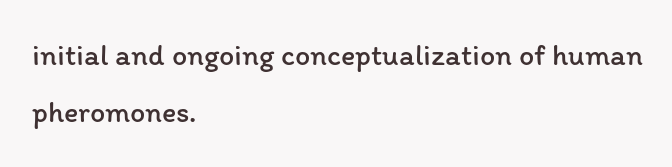initial and ongoing conceptualization of human pheromones.